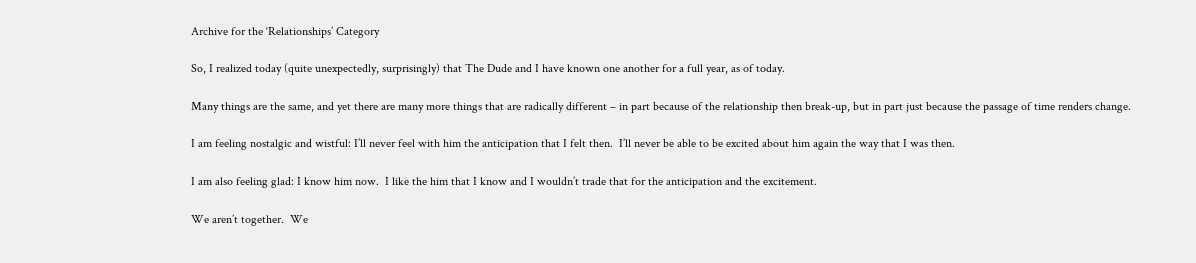Archive for the ‘Relationships’ Category

So, I realized today (quite unexpectedly, surprisingly) that The Dude and I have known one another for a full year, as of today.

Many things are the same, and yet there are many more things that are radically different – in part because of the relationship then break-up, but in part just because the passage of time renders change.

I am feeling nostalgic and wistful: I’ll never feel with him the anticipation that I felt then.  I’ll never be able to be excited about him again the way that I was then.

I am also feeling glad: I know him now.  I like the him that I know and I wouldn’t trade that for the anticipation and the excitement.

We aren’t together.  We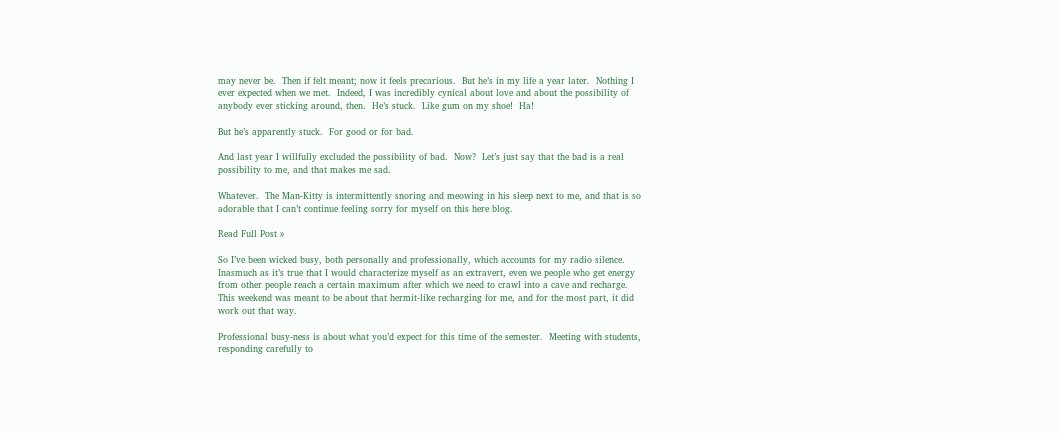may never be.  Then if felt meant; now it feels precarious.  But he’s in my life a year later.  Nothing I ever expected when we met.  Indeed, I was incredibly cynical about love and about the possibility of anybody ever sticking around, then.  He’s stuck.  Like gum on my shoe!  Ha!

But he’s apparently stuck.  For good or for bad.

And last year I willfully excluded the possibility of bad.  Now?  Let’s just say that the bad is a real possibility to me, and that makes me sad.

Whatever.  The Man-Kitty is intermittently snoring and meowing in his sleep next to me, and that is so adorable that I can’t continue feeling sorry for myself on this here blog.

Read Full Post »

So I’ve been wicked busy, both personally and professionally, which accounts for my radio silence.  Inasmuch as it’s true that I would characterize myself as an extravert, even we people who get energy from other people reach a certain maximum after which we need to crawl into a cave and recharge.  This weekend was meant to be about that hermit-like recharging for me, and for the most part, it did work out that way.

Professional busy-ness is about what you’d expect for this time of the semester.  Meeting with students, responding carefully to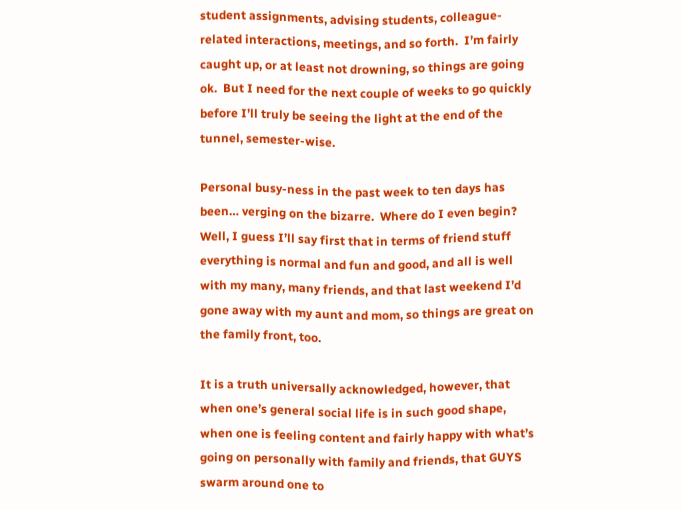student assignments, advising students, colleague-related interactions, meetings, and so forth.  I’m fairly caught up, or at least not drowning, so things are going ok.  But I need for the next couple of weeks to go quickly before I’ll truly be seeing the light at the end of the tunnel, semester-wise.

Personal busy-ness in the past week to ten days has been… verging on the bizarre.  Where do I even begin?  Well, I guess I’ll say first that in terms of friend stuff everything is normal and fun and good, and all is well with my many, many friends, and that last weekend I’d gone away with my aunt and mom, so things are great on the family front, too.

It is a truth universally acknowledged, however, that when one’s general social life is in such good shape, when one is feeling content and fairly happy with what’s going on personally with family and friends, that GUYS swarm around one to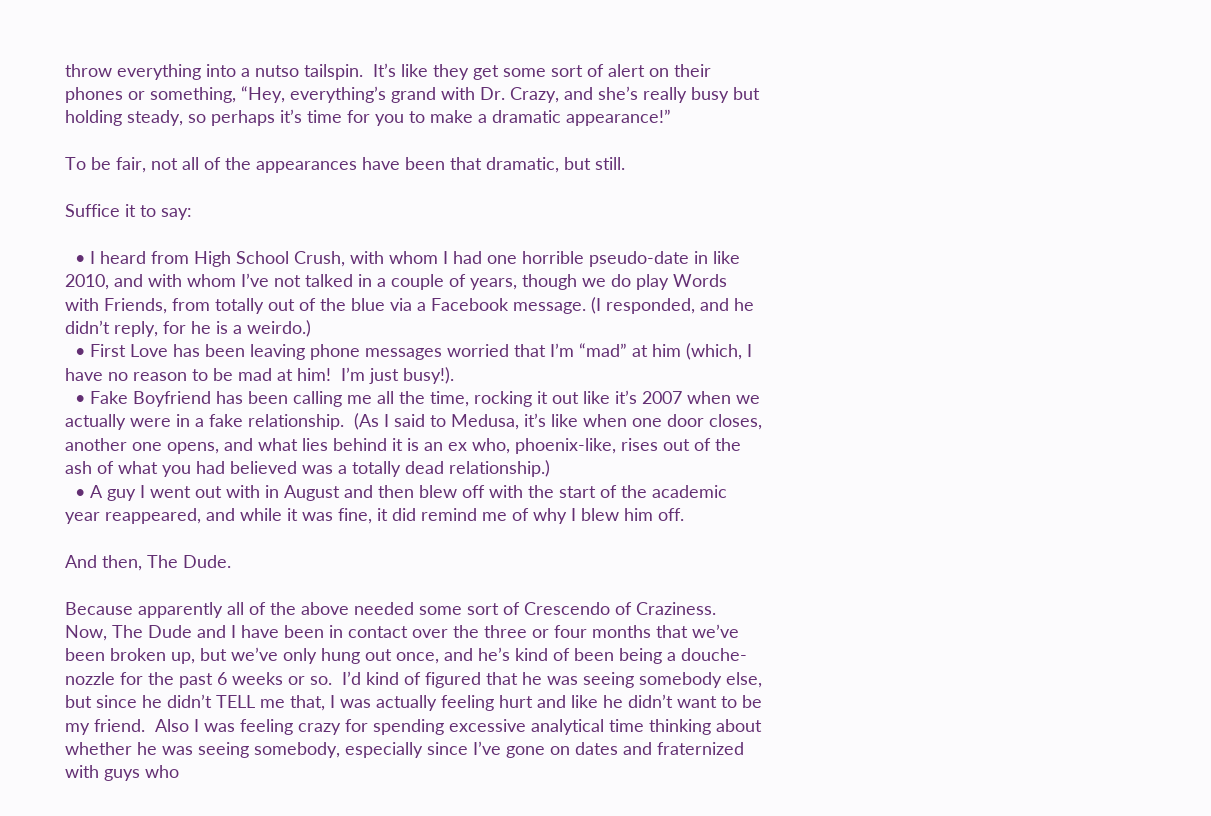throw everything into a nutso tailspin.  It’s like they get some sort of alert on their phones or something, “Hey, everything’s grand with Dr. Crazy, and she’s really busy but holding steady, so perhaps it’s time for you to make a dramatic appearance!”

To be fair, not all of the appearances have been that dramatic, but still.

Suffice it to say:

  • I heard from High School Crush, with whom I had one horrible pseudo-date in like 2010, and with whom I’ve not talked in a couple of years, though we do play Words with Friends, from totally out of the blue via a Facebook message. (I responded, and he didn’t reply, for he is a weirdo.)
  • First Love has been leaving phone messages worried that I’m “mad” at him (which, I have no reason to be mad at him!  I’m just busy!).
  • Fake Boyfriend has been calling me all the time, rocking it out like it’s 2007 when we actually were in a fake relationship.  (As I said to Medusa, it’s like when one door closes, another one opens, and what lies behind it is an ex who, phoenix-like, rises out of the ash of what you had believed was a totally dead relationship.)
  • A guy I went out with in August and then blew off with the start of the academic year reappeared, and while it was fine, it did remind me of why I blew him off.

And then, The Dude.

Because apparently all of the above needed some sort of Crescendo of Craziness.  Now, The Dude and I have been in contact over the three or four months that we’ve been broken up, but we’ve only hung out once, and he’s kind of been being a douche-nozzle for the past 6 weeks or so.  I’d kind of figured that he was seeing somebody else, but since he didn’t TELL me that, I was actually feeling hurt and like he didn’t want to be my friend.  Also I was feeling crazy for spending excessive analytical time thinking about whether he was seeing somebody, especially since I’ve gone on dates and fraternized with guys who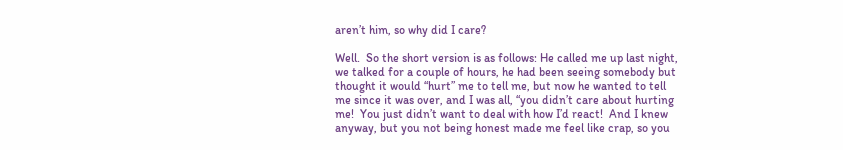aren’t him, so why did I care?

Well.  So the short version is as follows: He called me up last night, we talked for a couple of hours, he had been seeing somebody but thought it would “hurt” me to tell me, but now he wanted to tell me since it was over, and I was all, “you didn’t care about hurting me!  You just didn’t want to deal with how I’d react!  And I knew anyway, but you not being honest made me feel like crap, so you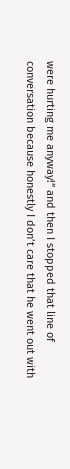were hurting me anyway!” and then I stopped that line of conversation because honestly I don’t care that he went out with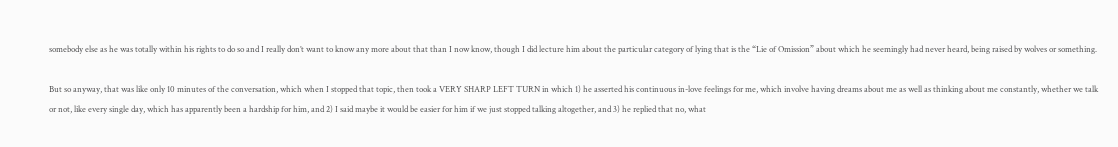somebody else as he was totally within his rights to do so and I really don’t want to know any more about that than I now know, though I did lecture him about the particular category of lying that is the “Lie of Omission” about which he seemingly had never heard, being raised by wolves or something.

But so anyway, that was like only 10 minutes of the conversation, which when I stopped that topic, then took a VERY SHARP LEFT TURN in which 1) he asserted his continuous in-love feelings for me, which involve having dreams about me as well as thinking about me constantly, whether we talk or not, like every single day, which has apparently been a hardship for him, and 2) I said maybe it would be easier for him if we just stopped talking altogether, and 3) he replied that no, what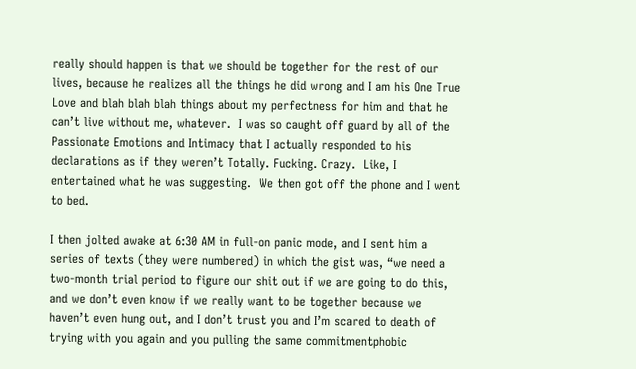really should happen is that we should be together for the rest of our lives, because he realizes all the things he did wrong and I am his One True Love and blah blah blah things about my perfectness for him and that he can’t live without me, whatever.  I was so caught off guard by all of the Passionate Emotions and Intimacy that I actually responded to his declarations as if they weren’t Totally. Fucking. Crazy.  Like, I entertained what he was suggesting.  We then got off the phone and I went to bed.

I then jolted awake at 6:30 AM in full-on panic mode, and I sent him a series of texts (they were numbered) in which the gist was, “we need a two-month trial period to figure our shit out if we are going to do this, and we don’t even know if we really want to be together because we haven’t even hung out, and I don’t trust you and I’m scared to death of trying with you again and you pulling the same commitmentphobic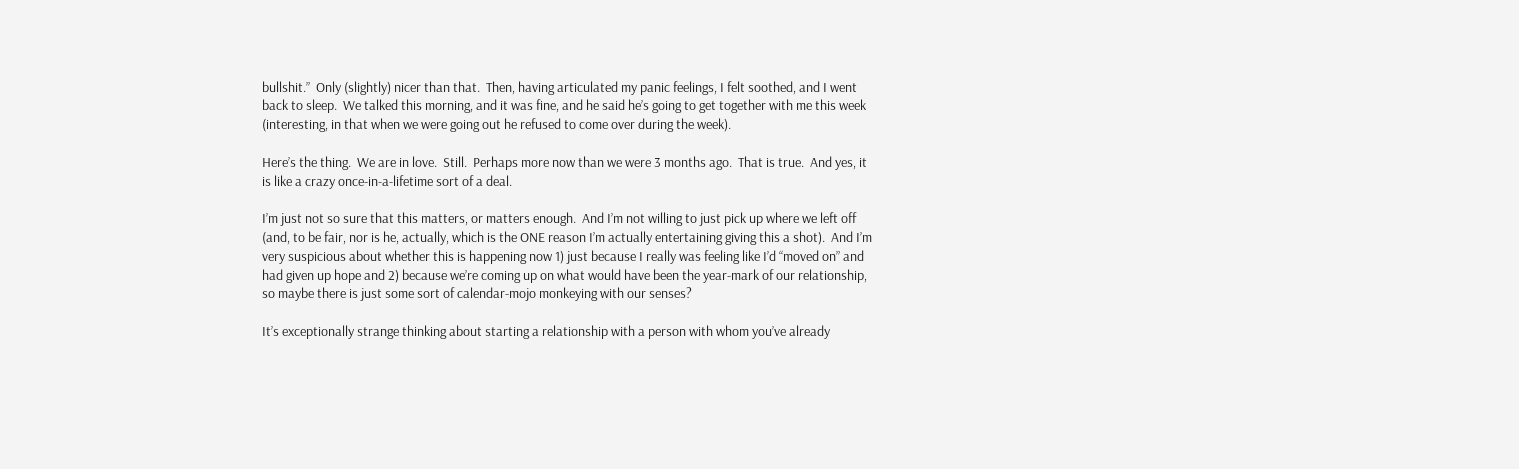bullshit.”  Only (slightly) nicer than that.  Then, having articulated my panic feelings, I felt soothed, and I went back to sleep.  We talked this morning, and it was fine, and he said he’s going to get together with me this week (interesting, in that when we were going out he refused to come over during the week).

Here’s the thing.  We are in love.  Still.  Perhaps more now than we were 3 months ago.  That is true.  And yes, it is like a crazy once-in-a-lifetime sort of a deal.

I’m just not so sure that this matters, or matters enough.  And I’m not willing to just pick up where we left off (and, to be fair, nor is he, actually, which is the ONE reason I’m actually entertaining giving this a shot).  And I’m very suspicious about whether this is happening now 1) just because I really was feeling like I’d “moved on” and had given up hope and 2) because we’re coming up on what would have been the year-mark of our relationship, so maybe there is just some sort of calendar-mojo monkeying with our senses?

It’s exceptionally strange thinking about starting a relationship with a person with whom you’ve already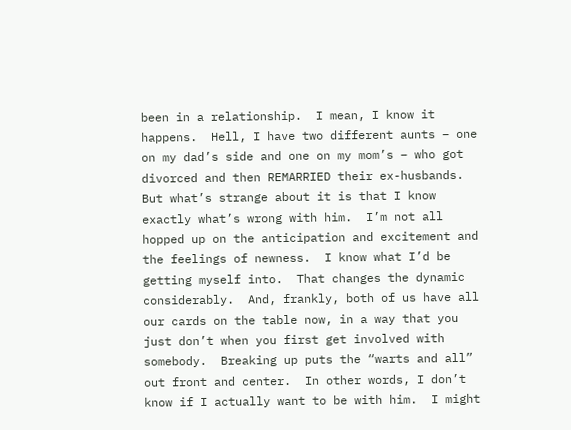been in a relationship.  I mean, I know it happens.  Hell, I have two different aunts – one on my dad’s side and one on my mom’s – who got divorced and then REMARRIED their ex-husbands.  But what’s strange about it is that I know exactly what’s wrong with him.  I’m not all hopped up on the anticipation and excitement and the feelings of newness.  I know what I’d be getting myself into.  That changes the dynamic considerably.  And, frankly, both of us have all our cards on the table now, in a way that you just don’t when you first get involved with somebody.  Breaking up puts the “warts and all” out front and center.  In other words, I don’t know if I actually want to be with him.  I might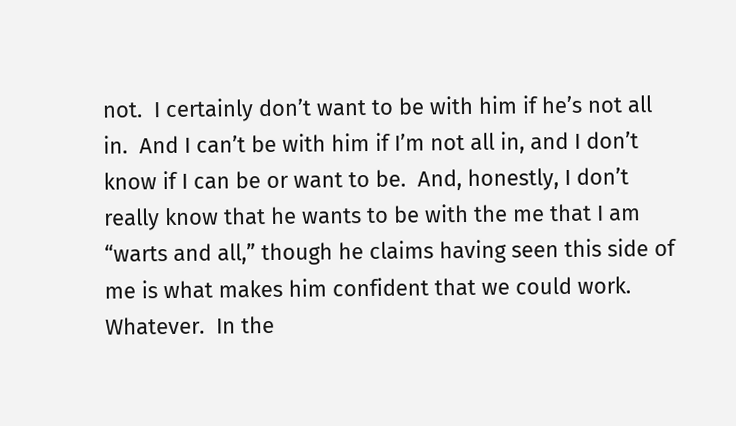not.  I certainly don’t want to be with him if he’s not all in.  And I can’t be with him if I’m not all in, and I don’t know if I can be or want to be.  And, honestly, I don’t really know that he wants to be with the me that I am “warts and all,” though he claims having seen this side of me is what makes him confident that we could work.  Whatever.  In the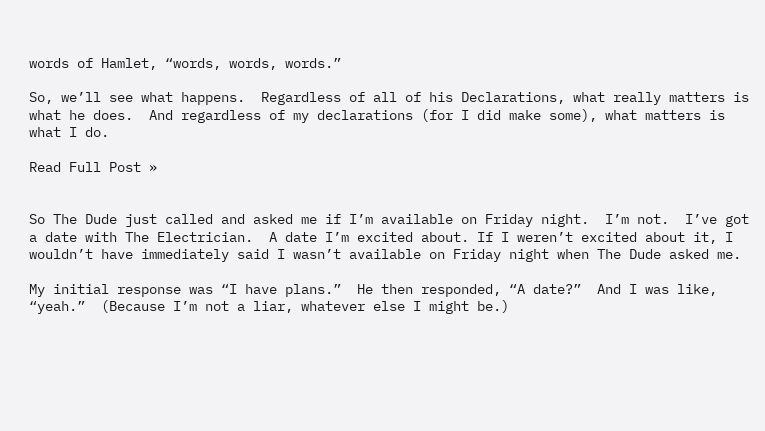words of Hamlet, “words, words, words.”

So, we’ll see what happens.  Regardless of all of his Declarations, what really matters is what he does.  And regardless of my declarations (for I did make some), what matters is what I do.

Read Full Post »


So The Dude just called and asked me if I’m available on Friday night.  I’m not.  I’ve got a date with The Electrician.  A date I’m excited about. If I weren’t excited about it, I wouldn’t have immediately said I wasn’t available on Friday night when The Dude asked me.

My initial response was “I have plans.”  He then responded, “A date?”  And I was like, “yeah.”  (Because I’m not a liar, whatever else I might be.)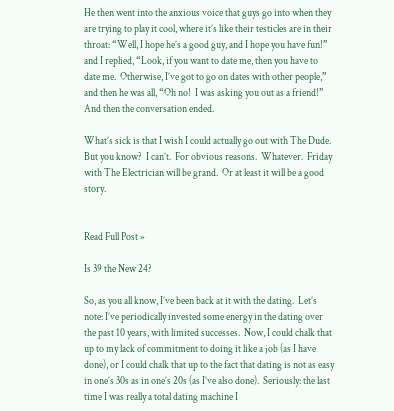He then went into the anxious voice that guys go into when they are trying to play it cool, where it’s like their testicles are in their throat: “Well, I hope he’s a good guy, and I hope you have fun!” and I replied, “Look, if you want to date me, then you have to date me.  Otherwise, I’ve got to go on dates with other people,” and then he was all, “Oh no!  I was asking you out as a friend!” And then the conversation ended.

What’s sick is that I wish I could actually go out with The Dude.  But you know?  I can’t.  For obvious reasons.  Whatever.  Friday with The Electrician will be grand.  Or at least it will be a good story.


Read Full Post »

Is 39 the New 24?

So, as you all know, I’ve been back at it with the dating.  Let’s note: I’ve periodically invested some energy in the dating over the past 10 years, with limited successes.  Now, I could chalk that up to my lack of commitment to doing it like a job (as I have done), or I could chalk that up to the fact that dating is not as easy in one’s 30s as in one’s 20s (as I’ve also done).  Seriously: the last time I was really a total dating machine I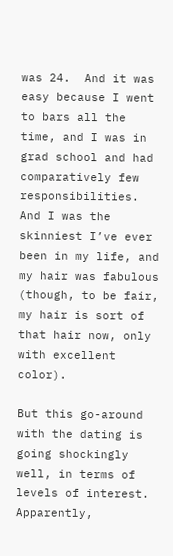was 24.  And it was easy because I went to bars all the time, and I was in grad school and had comparatively few responsibilities.  And I was the skinniest I’ve ever been in my life, and my hair was fabulous (though, to be fair, my hair is sort of that hair now, only with excellent color).

But this go-around with the dating is going shockingly well, in terms of levels of interest.  Apparently,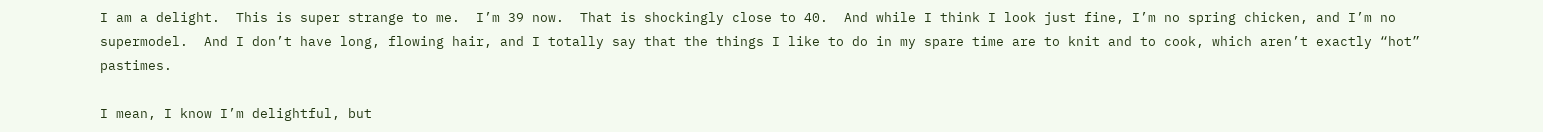I am a delight.  This is super strange to me.  I’m 39 now.  That is shockingly close to 40.  And while I think I look just fine, I’m no spring chicken, and I’m no supermodel.  And I don’t have long, flowing hair, and I totally say that the things I like to do in my spare time are to knit and to cook, which aren’t exactly “hot” pastimes.

I mean, I know I’m delightful, but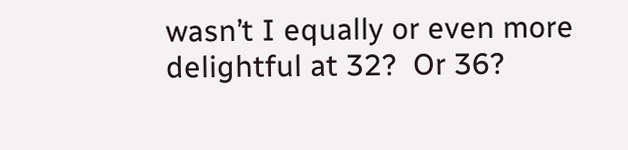wasn’t I equally or even more delightful at 32?  Or 36?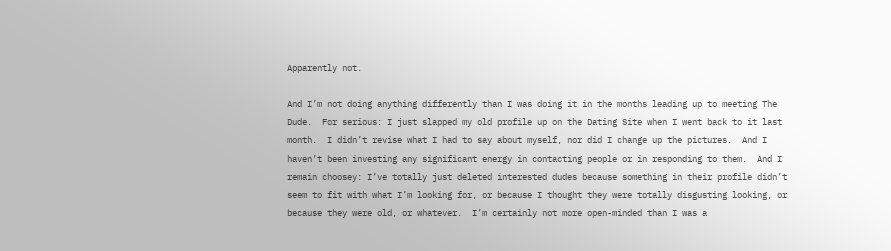Apparently not.

And I’m not doing anything differently than I was doing it in the months leading up to meeting The Dude.  For serious: I just slapped my old profile up on the Dating Site when I went back to it last month.  I didn’t revise what I had to say about myself, nor did I change up the pictures.  And I haven’t been investing any significant energy in contacting people or in responding to them.  And I remain choosey: I’ve totally just deleted interested dudes because something in their profile didn’t seem to fit with what I’m looking for, or because I thought they were totally disgusting looking, or because they were old, or whatever.  I’m certainly not more open-minded than I was a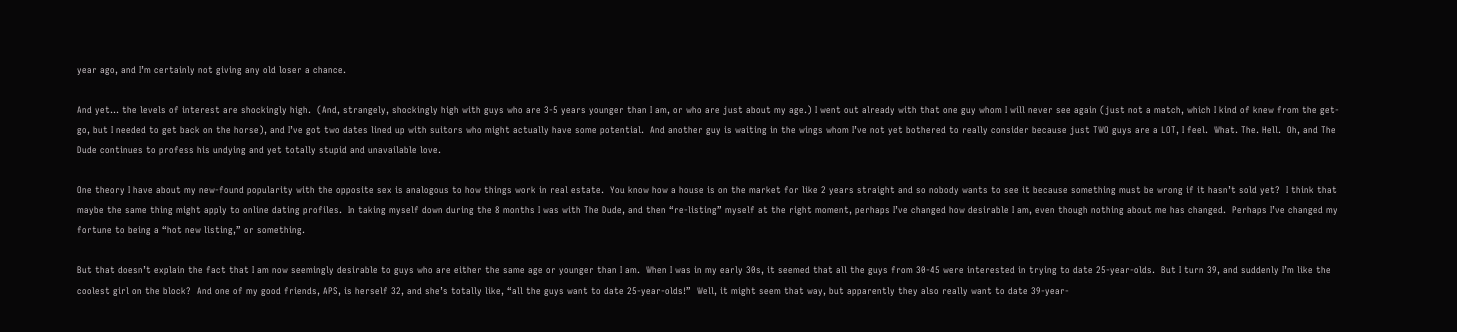year ago, and I’m certainly not giving any old loser a chance.

And yet… the levels of interest are shockingly high.  (And, strangely, shockingly high with guys who are 3-5 years younger than I am, or who are just about my age.) I went out already with that one guy whom I will never see again (just not a match, which I kind of knew from the get-go, but I needed to get back on the horse), and I’ve got two dates lined up with suitors who might actually have some potential.  And another guy is waiting in the wings whom I’ve not yet bothered to really consider because just TWO guys are a LOT, I feel.  What. The. Hell.  Oh, and The Dude continues to profess his undying and yet totally stupid and unavailable love.

One theory I have about my new-found popularity with the opposite sex is analogous to how things work in real estate.  You know how a house is on the market for like 2 years straight and so nobody wants to see it because something must be wrong if it hasn’t sold yet?  I think that maybe the same thing might apply to online dating profiles.  In taking myself down during the 8 months I was with The Dude, and then “re-listing” myself at the right moment, perhaps I’ve changed how desirable I am, even though nothing about me has changed.  Perhaps I’ve changed my fortune to being a “hot new listing,” or something.

But that doesn’t explain the fact that I am now seemingly desirable to guys who are either the same age or younger than I am.  When I was in my early 30s, it seemed that all the guys from 30-45 were interested in trying to date 25-year-olds.  But I turn 39, and suddenly I’m like the coolest girl on the block?  And one of my good friends, APS, is herself 32, and she’s totally like, “all the guys want to date 25-year-olds!”  Well, it might seem that way, but apparently they also really want to date 39-year-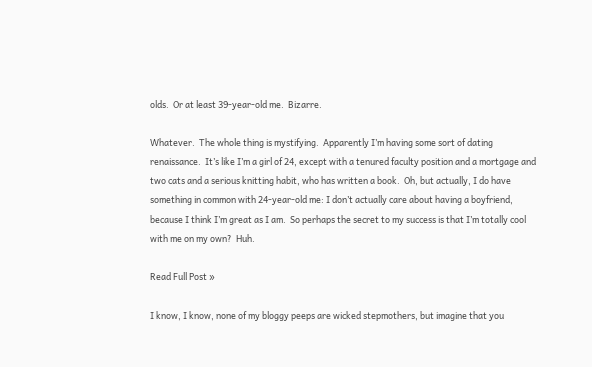olds.  Or at least 39-year-old me.  Bizarre.

Whatever.  The whole thing is mystifying.  Apparently I’m having some sort of dating renaissance.  It’s like I’m a girl of 24, except with a tenured faculty position and a mortgage and two cats and a serious knitting habit, who has written a book.  Oh, but actually, I do have something in common with 24-year-old me: I don’t actually care about having a boyfriend, because I think I’m great as I am.  So perhaps the secret to my success is that I’m totally cool with me on my own?  Huh.

Read Full Post »

I know, I know, none of my bloggy peeps are wicked stepmothers, but imagine that you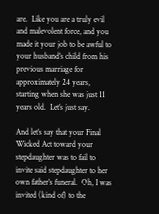are.  Like you are a truly evil and malevolent force, and you made it your job to be awful to your husband’s child from his previous marriage for approximately 24 years, starting when she was just 11 years old.  Let’s just say.

And let’s say that your Final Wicked Act toward your stepdaughter was to fail to invite said stepdaughter to her own father’s funeral.  Oh, I was invited (kind of) to the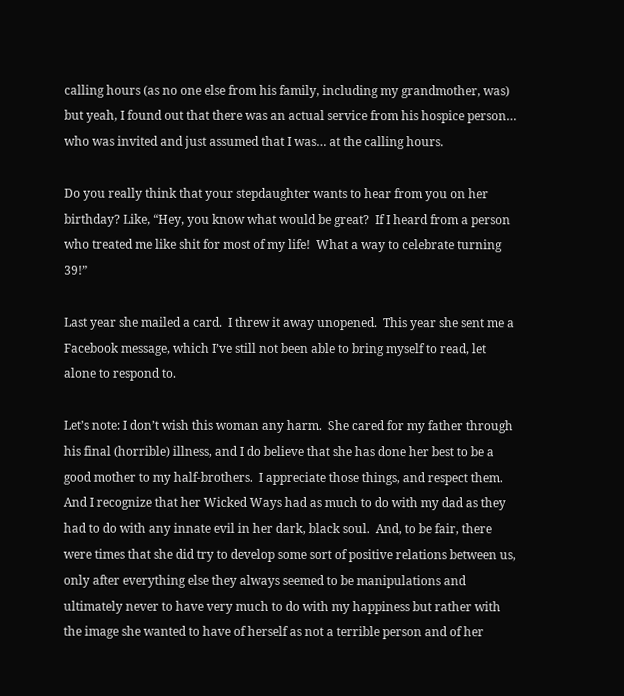calling hours (as no one else from his family, including my grandmother, was) but yeah, I found out that there was an actual service from his hospice person… who was invited and just assumed that I was… at the calling hours.

Do you really think that your stepdaughter wants to hear from you on her birthday? Like, “Hey, you know what would be great?  If I heard from a person who treated me like shit for most of my life!  What a way to celebrate turning 39!”

Last year she mailed a card.  I threw it away unopened.  This year she sent me a Facebook message, which I’ve still not been able to bring myself to read, let alone to respond to.

Let’s note: I don’t wish this woman any harm.  She cared for my father through his final (horrible) illness, and I do believe that she has done her best to be a good mother to my half-brothers.  I appreciate those things, and respect them.  And I recognize that her Wicked Ways had as much to do with my dad as they had to do with any innate evil in her dark, black soul.  And, to be fair, there were times that she did try to develop some sort of positive relations between us, only after everything else they always seemed to be manipulations and ultimately never to have very much to do with my happiness but rather with the image she wanted to have of herself as not a terrible person and of her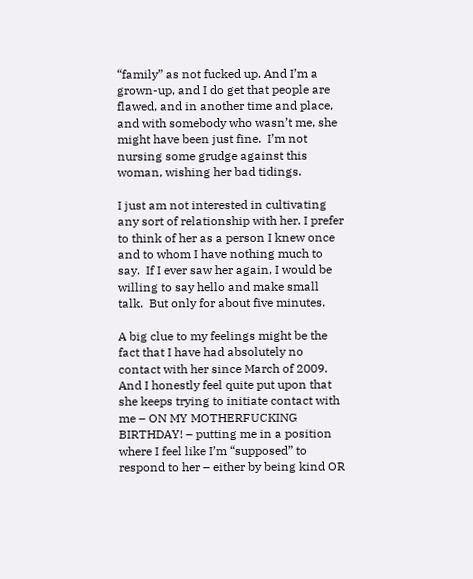“family” as not fucked up. And I’m a grown-up, and I do get that people are flawed, and in another time and place, and with somebody who wasn’t me, she might have been just fine.  I’m not nursing some grudge against this woman, wishing her bad tidings.

I just am not interested in cultivating any sort of relationship with her. I prefer to think of her as a person I knew once and to whom I have nothing much to say.  If I ever saw her again, I would be willing to say hello and make small talk.  But only for about five minutes.

A big clue to my feelings might be the fact that I have had absolutely no contact with her since March of 2009.  And I honestly feel quite put upon that she keeps trying to initiate contact with me – ON MY MOTHERFUCKING BIRTHDAY! – putting me in a position where I feel like I’m “supposed” to respond to her – either by being kind OR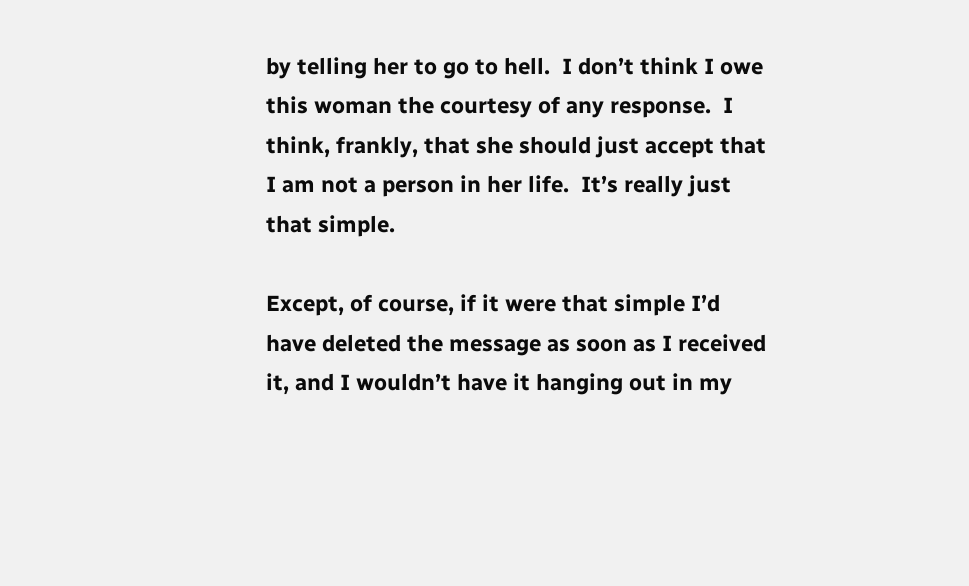by telling her to go to hell.  I don’t think I owe this woman the courtesy of any response.  I think, frankly, that she should just accept that I am not a person in her life.  It’s really just that simple.

Except, of course, if it were that simple I’d have deleted the message as soon as I received it, and I wouldn’t have it hanging out in my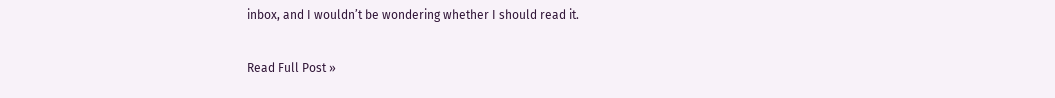inbox, and I wouldn’t be wondering whether I should read it.

Read Full Post »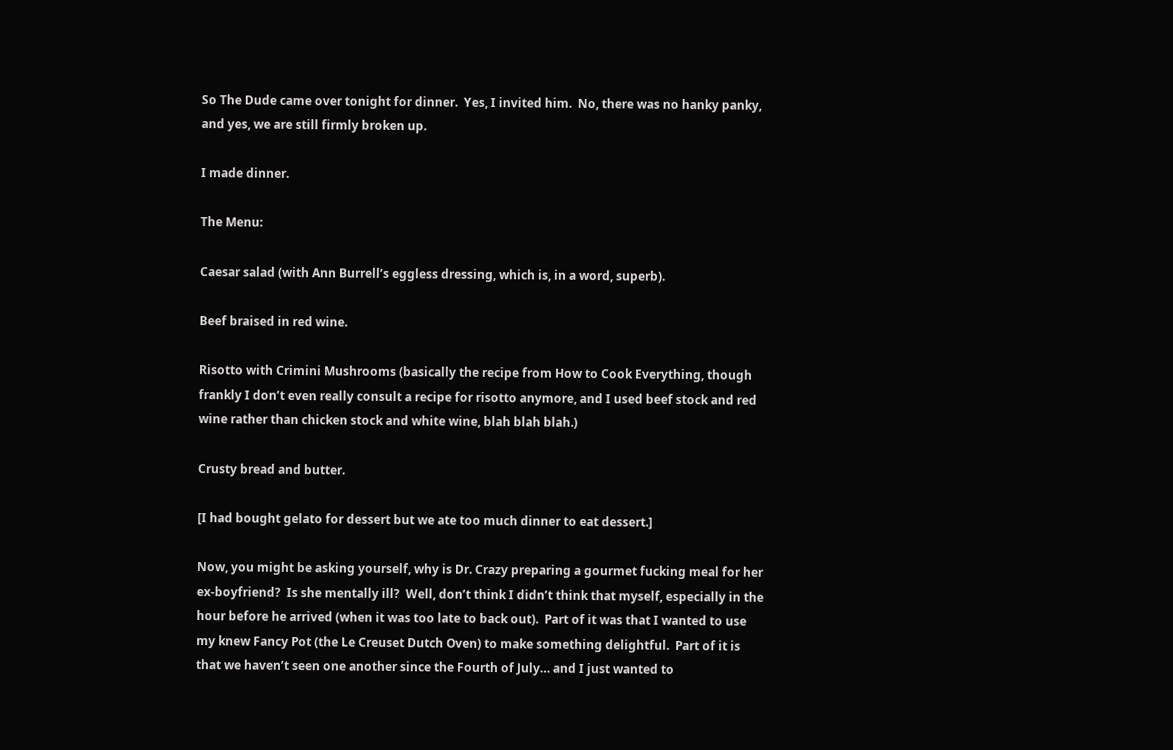So The Dude came over tonight for dinner.  Yes, I invited him.  No, there was no hanky panky, and yes, we are still firmly broken up.

I made dinner.

The Menu:

Caesar salad (with Ann Burrell’s eggless dressing, which is, in a word, superb).

Beef braised in red wine.

Risotto with Crimini Mushrooms (basically the recipe from How to Cook Everything, though frankly I don’t even really consult a recipe for risotto anymore, and I used beef stock and red wine rather than chicken stock and white wine, blah blah blah.)

Crusty bread and butter.

[I had bought gelato for dessert but we ate too much dinner to eat dessert.]

Now, you might be asking yourself, why is Dr. Crazy preparing a gourmet fucking meal for her ex-boyfriend?  Is she mentally ill?  Well, don’t think I didn’t think that myself, especially in the hour before he arrived (when it was too late to back out).  Part of it was that I wanted to use my knew Fancy Pot (the Le Creuset Dutch Oven) to make something delightful.  Part of it is that we haven’t seen one another since the Fourth of July… and I just wanted to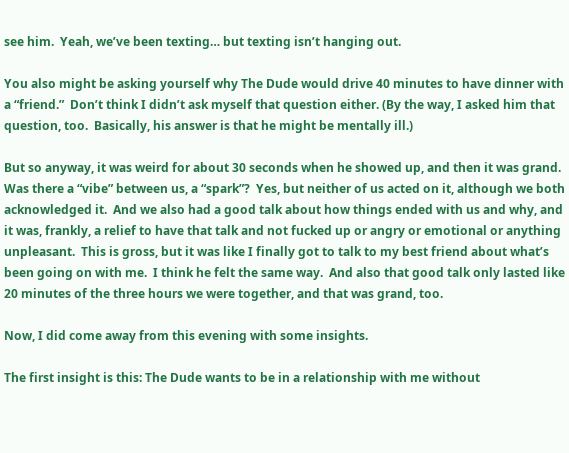see him.  Yeah, we’ve been texting… but texting isn’t hanging out.

You also might be asking yourself why The Dude would drive 40 minutes to have dinner with a “friend.”  Don’t think I didn’t ask myself that question either. (By the way, I asked him that question, too.  Basically, his answer is that he might be mentally ill.)

But so anyway, it was weird for about 30 seconds when he showed up, and then it was grand.  Was there a “vibe” between us, a “spark”?  Yes, but neither of us acted on it, although we both acknowledged it.  And we also had a good talk about how things ended with us and why, and it was, frankly, a relief to have that talk and not fucked up or angry or emotional or anything unpleasant.  This is gross, but it was like I finally got to talk to my best friend about what’s been going on with me.  I think he felt the same way.  And also that good talk only lasted like 20 minutes of the three hours we were together, and that was grand, too.

Now, I did come away from this evening with some insights.

The first insight is this: The Dude wants to be in a relationship with me without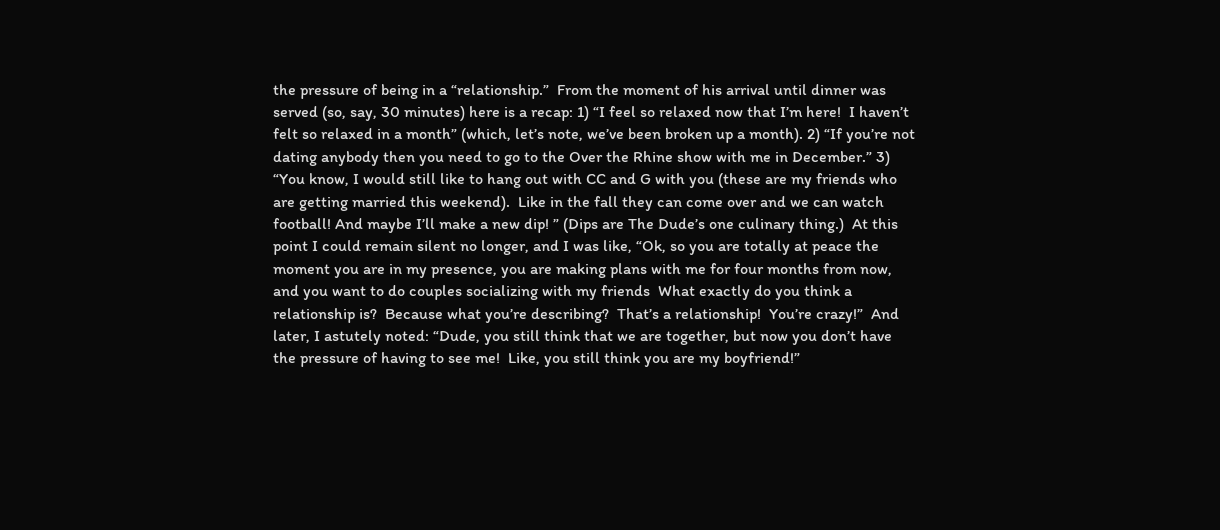the pressure of being in a “relationship.”  From the moment of his arrival until dinner was served (so, say, 30 minutes) here is a recap: 1) “I feel so relaxed now that I’m here!  I haven’t felt so relaxed in a month” (which, let’s note, we’ve been broken up a month). 2) “If you’re not dating anybody then you need to go to the Over the Rhine show with me in December.” 3) “You know, I would still like to hang out with CC and G with you (these are my friends who are getting married this weekend).  Like in the fall they can come over and we can watch football! And maybe I’ll make a new dip! ” (Dips are The Dude’s one culinary thing.)  At this point I could remain silent no longer, and I was like, “Ok, so you are totally at peace the moment you are in my presence, you are making plans with me for four months from now, and you want to do couples socializing with my friends  What exactly do you think a relationship is?  Because what you’re describing?  That’s a relationship!  You’re crazy!”  And later, I astutely noted: “Dude, you still think that we are together, but now you don’t have the pressure of having to see me!  Like, you still think you are my boyfriend!”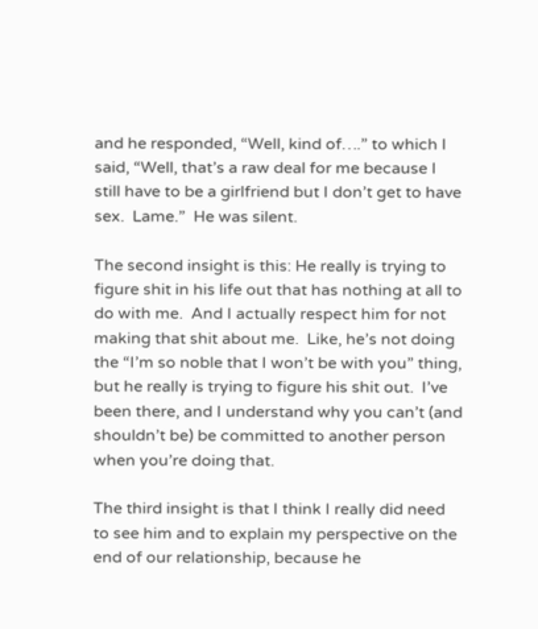and he responded, “Well, kind of….” to which I said, “Well, that’s a raw deal for me because I still have to be a girlfriend but I don’t get to have sex.  Lame.”  He was silent.

The second insight is this: He really is trying to figure shit in his life out that has nothing at all to do with me.  And I actually respect him for not making that shit about me.  Like, he’s not doing the “I’m so noble that I won’t be with you” thing, but he really is trying to figure his shit out.  I’ve been there, and I understand why you can’t (and shouldn’t be) be committed to another person when you’re doing that.

The third insight is that I think I really did need to see him and to explain my perspective on the end of our relationship, because he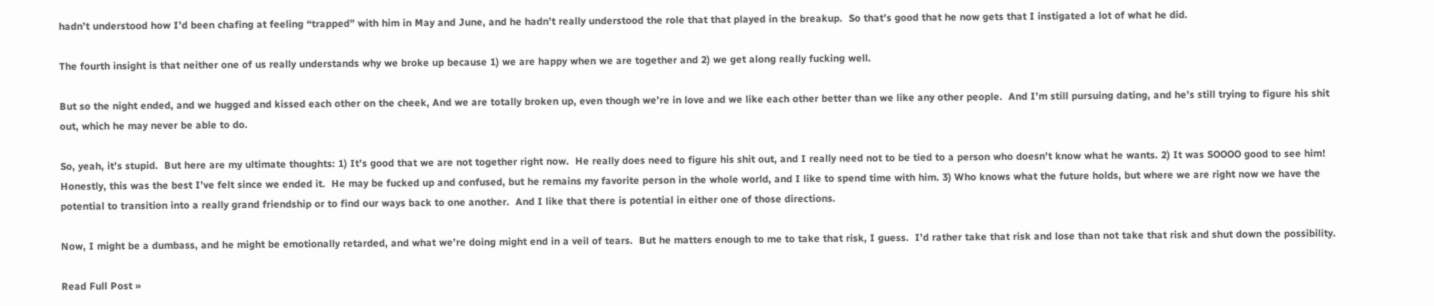hadn’t understood how I’d been chafing at feeling “trapped” with him in May and June, and he hadn’t really understood the role that that played in the breakup.  So that’s good that he now gets that I instigated a lot of what he did.

The fourth insight is that neither one of us really understands why we broke up because 1) we are happy when we are together and 2) we get along really fucking well.

But so the night ended, and we hugged and kissed each other on the cheek, And we are totally broken up, even though we’re in love and we like each other better than we like any other people.  And I’m still pursuing dating, and he’s still trying to figure his shit out, which he may never be able to do.

So, yeah, it’s stupid.  But here are my ultimate thoughts: 1) It’s good that we are not together right now.  He really does need to figure his shit out, and I really need not to be tied to a person who doesn’t know what he wants. 2) It was SOOOO good to see him!  Honestly, this was the best I’ve felt since we ended it.  He may be fucked up and confused, but he remains my favorite person in the whole world, and I like to spend time with him. 3) Who knows what the future holds, but where we are right now we have the potential to transition into a really grand friendship or to find our ways back to one another.  And I like that there is potential in either one of those directions.

Now, I might be a dumbass, and he might be emotionally retarded, and what we’re doing might end in a veil of tears.  But he matters enough to me to take that risk, I guess.  I’d rather take that risk and lose than not take that risk and shut down the possibility.

Read Full Post »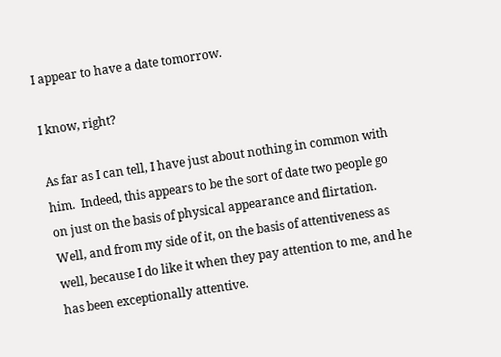I appear to have a date tomorrow.

I know, right?

As far as I can tell, I have just about nothing in common with him.  Indeed, this appears to be the sort of date two people go on just on the basis of physical appearance and flirtation. Well, and from my side of it, on the basis of attentiveness as well, because I do like it when they pay attention to me, and he has been exceptionally attentive.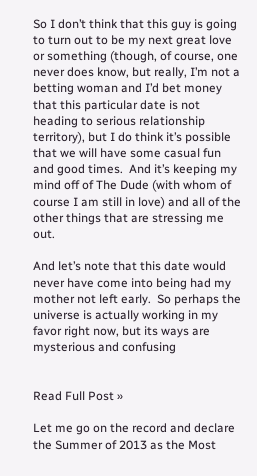So I don’t think that this guy is going to turn out to be my next great love or something (though, of course, one never does know, but really, I’m not a betting woman and I’d bet money that this particular date is not heading to serious relationship territory), but I do think it’s possible that we will have some casual fun and good times.  And it’s keeping my mind off of The Dude (with whom of course I am still in love) and all of the other things that are stressing me out.

And let’s note that this date would never have come into being had my mother not left early.  So perhaps the universe is actually working in my favor right now, but its ways are mysterious and confusing


Read Full Post »

Let me go on the record and declare the Summer of 2013 as the Most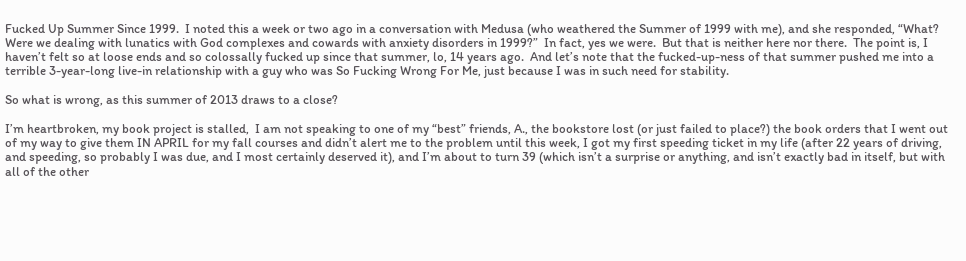Fucked Up Summer Since 1999.  I noted this a week or two ago in a conversation with Medusa (who weathered the Summer of 1999 with me), and she responded, “What?  Were we dealing with lunatics with God complexes and cowards with anxiety disorders in 1999?”  In fact, yes we were.  But that is neither here nor there.  The point is, I haven’t felt so at loose ends and so colossally fucked up since that summer, lo, 14 years ago.  And let’s note that the fucked-up-ness of that summer pushed me into a terrible 3-year-long live-in relationship with a guy who was So Fucking Wrong For Me, just because I was in such need for stability.

So what is wrong, as this summer of 2013 draws to a close?

I’m heartbroken, my book project is stalled,  I am not speaking to one of my “best” friends, A., the bookstore lost (or just failed to place?) the book orders that I went out of my way to give them IN APRIL for my fall courses and didn’t alert me to the problem until this week, I got my first speeding ticket in my life (after 22 years of driving, and speeding, so probably I was due, and I most certainly deserved it), and I’m about to turn 39 (which isn’t a surprise or anything, and isn’t exactly bad in itself, but with all of the other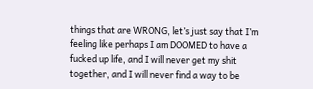things that are WRONG, let’s just say that I’m feeling like perhaps I am DOOMED to have a fucked up life, and I will never get my shit together, and I will never find a way to be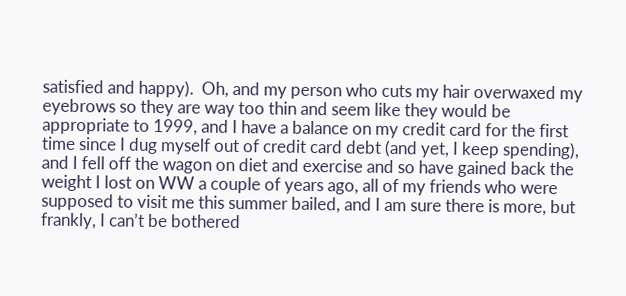satisfied and happy).  Oh, and my person who cuts my hair overwaxed my eyebrows so they are way too thin and seem like they would be appropriate to 1999, and I have a balance on my credit card for the first time since I dug myself out of credit card debt (and yet, I keep spending), and I fell off the wagon on diet and exercise and so have gained back the weight I lost on WW a couple of years ago, all of my friends who were supposed to visit me this summer bailed, and I am sure there is more, but frankly, I can’t be bothered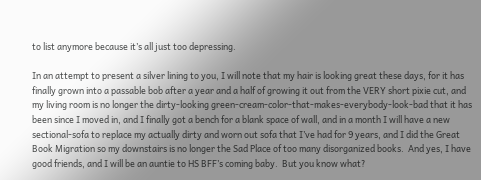to list anymore because it’s all just too depressing.

In an attempt to present a silver lining to you, I will note that my hair is looking great these days, for it has finally grown into a passable bob after a year and a half of growing it out from the VERY short pixie cut, and my living room is no longer the dirty-looking green-cream-color-that-makes-everybody-look-bad that it has been since I moved in, and I finally got a bench for a blank space of wall, and in a month I will have a new sectional-sofa to replace my actually dirty and worn out sofa that I’ve had for 9 years, and I did the Great Book Migration so my downstairs is no longer the Sad Place of too many disorganized books.  And yes, I have good friends, and I will be an auntie to HS BFF’s coming baby.  But you know what?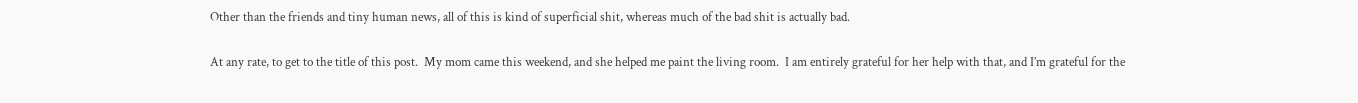Other than the friends and tiny human news, all of this is kind of superficial shit, whereas much of the bad shit is actually bad.

At any rate, to get to the title of this post.  My mom came this weekend, and she helped me paint the living room.  I am entirely grateful for her help with that, and I’m grateful for the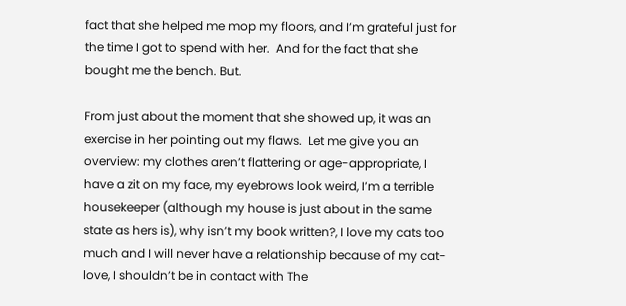fact that she helped me mop my floors, and I’m grateful just for the time I got to spend with her.  And for the fact that she bought me the bench. But.

From just about the moment that she showed up, it was an exercise in her pointing out my flaws.  Let me give you an overview: my clothes aren’t flattering or age-appropriate, I have a zit on my face, my eyebrows look weird, I’m a terrible housekeeper (although my house is just about in the same state as hers is), why isn’t my book written?, I love my cats too much and I will never have a relationship because of my cat-love, I shouldn’t be in contact with The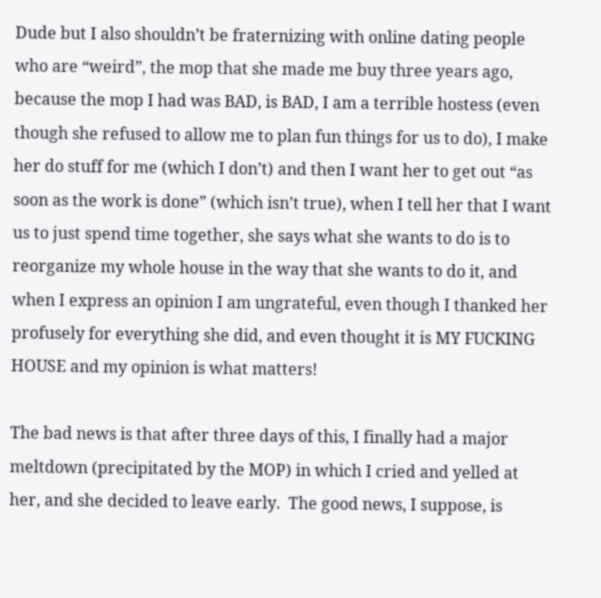Dude but I also shouldn’t be fraternizing with online dating people who are “weird”, the mop that she made me buy three years ago, because the mop I had was BAD, is BAD, I am a terrible hostess (even though she refused to allow me to plan fun things for us to do), I make her do stuff for me (which I don’t) and then I want her to get out “as soon as the work is done” (which isn’t true), when I tell her that I want us to just spend time together, she says what she wants to do is to reorganize my whole house in the way that she wants to do it, and when I express an opinion I am ungrateful, even though I thanked her profusely for everything she did, and even thought it is MY FUCKING HOUSE and my opinion is what matters!

The bad news is that after three days of this, I finally had a major meltdown (precipitated by the MOP) in which I cried and yelled at her, and she decided to leave early.  The good news, I suppose, is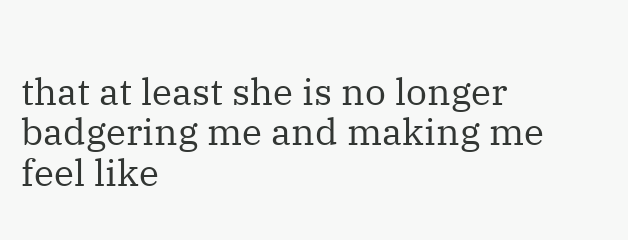that at least she is no longer badgering me and making me feel like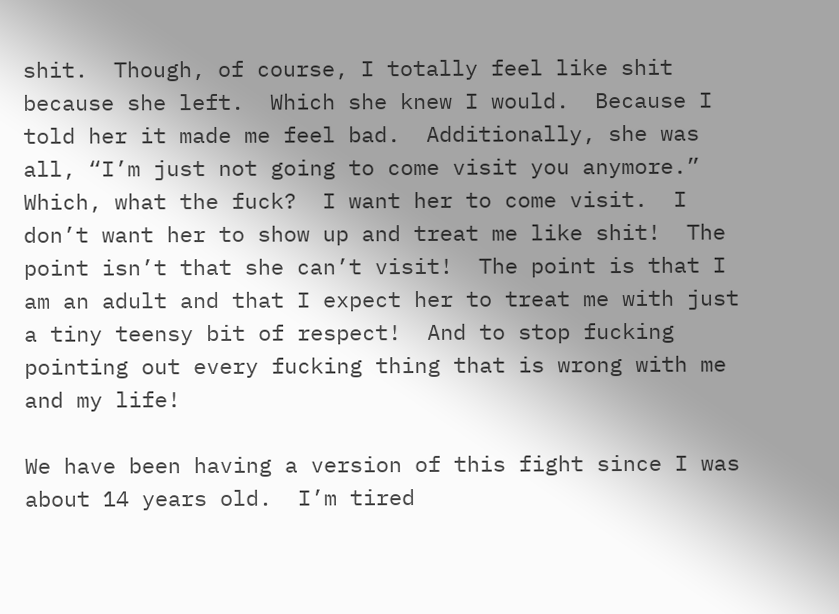shit.  Though, of course, I totally feel like shit because she left.  Which she knew I would.  Because I told her it made me feel bad.  Additionally, she was all, “I’m just not going to come visit you anymore.”  Which, what the fuck?  I want her to come visit.  I don’t want her to show up and treat me like shit!  The point isn’t that she can’t visit!  The point is that I am an adult and that I expect her to treat me with just a tiny teensy bit of respect!  And to stop fucking pointing out every fucking thing that is wrong with me and my life!

We have been having a version of this fight since I was about 14 years old.  I’m tired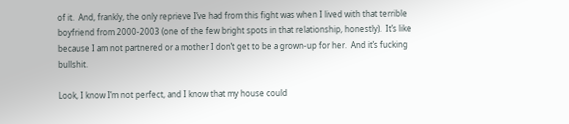of it.  And, frankly, the only reprieve I’ve had from this fight was when I lived with that terrible boyfriend from 2000-2003 (one of the few bright spots in that relationship, honestly).  It’s like because I am not partnered or a mother I don’t get to be a grown-up for her.  And it’s fucking bullshit.

Look, I know I’m not perfect, and I know that my house could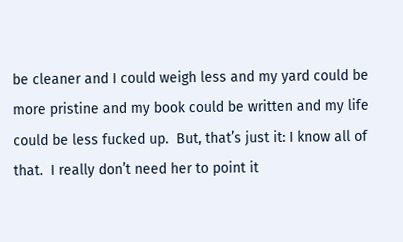be cleaner and I could weigh less and my yard could be more pristine and my book could be written and my life could be less fucked up.  But, that’s just it: I know all of that.  I really don’t need her to point it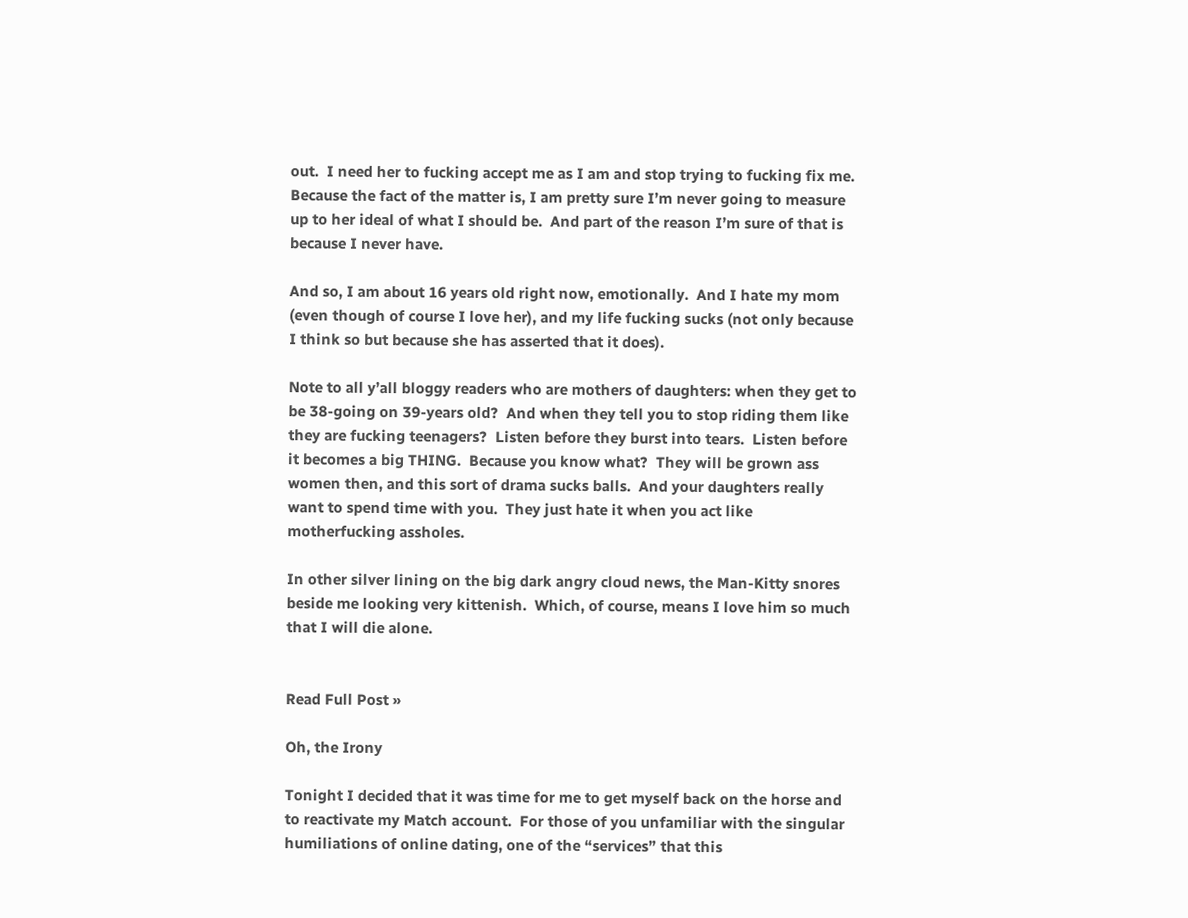out.  I need her to fucking accept me as I am and stop trying to fucking fix me.  Because the fact of the matter is, I am pretty sure I’m never going to measure up to her ideal of what I should be.  And part of the reason I’m sure of that is because I never have.

And so, I am about 16 years old right now, emotionally.  And I hate my mom (even though of course I love her), and my life fucking sucks (not only because I think so but because she has asserted that it does).

Note to all y’all bloggy readers who are mothers of daughters: when they get to be 38-going on 39-years old?  And when they tell you to stop riding them like they are fucking teenagers?  Listen before they burst into tears.  Listen before it becomes a big THING.  Because you know what?  They will be grown ass women then, and this sort of drama sucks balls.  And your daughters really want to spend time with you.  They just hate it when you act like motherfucking assholes.

In other silver lining on the big dark angry cloud news, the Man-Kitty snores beside me looking very kittenish.  Which, of course, means I love him so much that I will die alone.


Read Full Post »

Oh, the Irony

Tonight I decided that it was time for me to get myself back on the horse and to reactivate my Match account.  For those of you unfamiliar with the singular humiliations of online dating, one of the “services” that this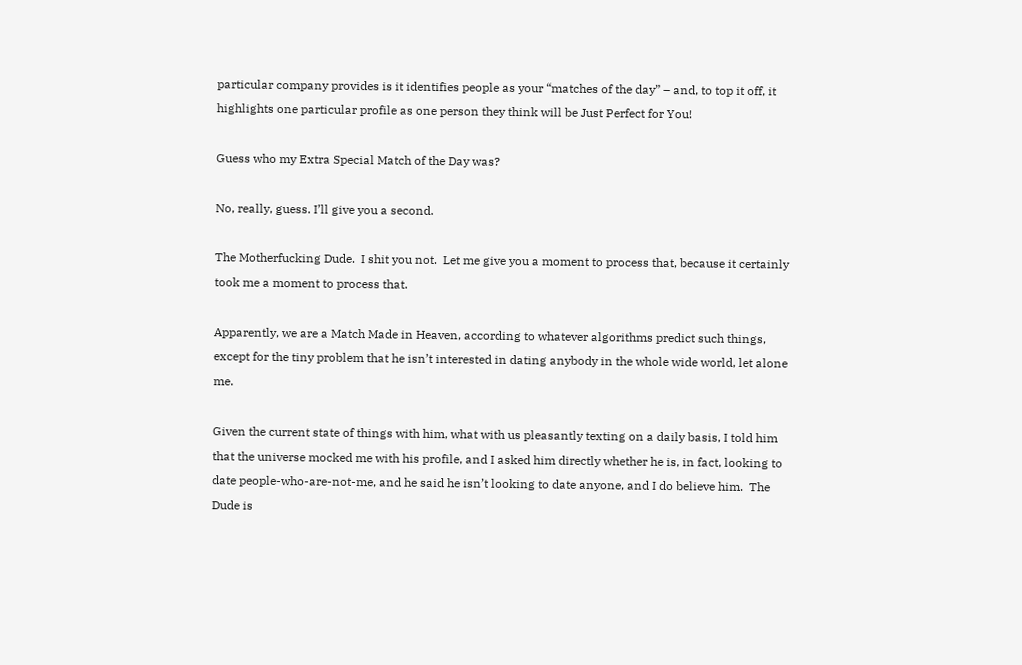particular company provides is it identifies people as your “matches of the day” – and, to top it off, it highlights one particular profile as one person they think will be Just Perfect for You!

Guess who my Extra Special Match of the Day was?

No, really, guess. I’ll give you a second.

The Motherfucking Dude.  I shit you not.  Let me give you a moment to process that, because it certainly took me a moment to process that.

Apparently, we are a Match Made in Heaven, according to whatever algorithms predict such things, except for the tiny problem that he isn’t interested in dating anybody in the whole wide world, let alone me.

Given the current state of things with him, what with us pleasantly texting on a daily basis, I told him that the universe mocked me with his profile, and I asked him directly whether he is, in fact, looking to date people-who-are-not-me, and he said he isn’t looking to date anyone, and I do believe him.  The Dude is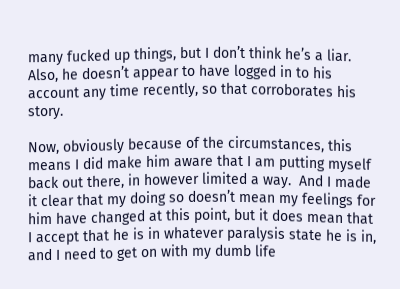many fucked up things, but I don’t think he’s a liar.  Also, he doesn’t appear to have logged in to his account any time recently, so that corroborates his story.

Now, obviously because of the circumstances, this means I did make him aware that I am putting myself back out there, in however limited a way.  And I made it clear that my doing so doesn’t mean my feelings for him have changed at this point, but it does mean that I accept that he is in whatever paralysis state he is in, and I need to get on with my dumb life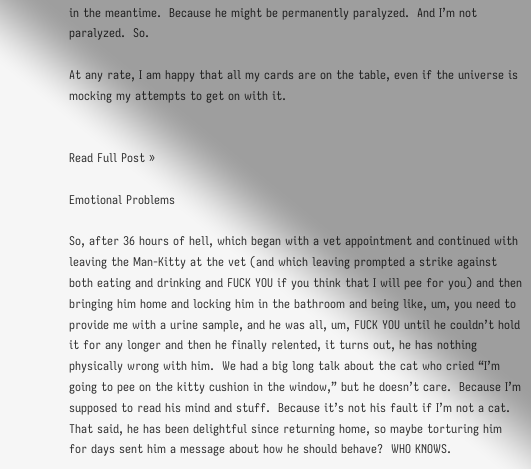in the meantime.  Because he might be permanently paralyzed.  And I’m not paralyzed.  So.

At any rate, I am happy that all my cards are on the table, even if the universe is mocking my attempts to get on with it.


Read Full Post »

Emotional Problems

So, after 36 hours of hell, which began with a vet appointment and continued with leaving the Man-Kitty at the vet (and which leaving prompted a strike against both eating and drinking and FUCK YOU if you think that I will pee for you) and then bringing him home and locking him in the bathroom and being like, um, you need to provide me with a urine sample, and he was all, um, FUCK YOU until he couldn’t hold it for any longer and then he finally relented, it turns out, he has nothing physically wrong with him.  We had a big long talk about the cat who cried “I’m going to pee on the kitty cushion in the window,” but he doesn’t care.  Because I’m supposed to read his mind and stuff.  Because it’s not his fault if I’m not a cat.  That said, he has been delightful since returning home, so maybe torturing him for days sent him a message about how he should behave?  WHO KNOWS.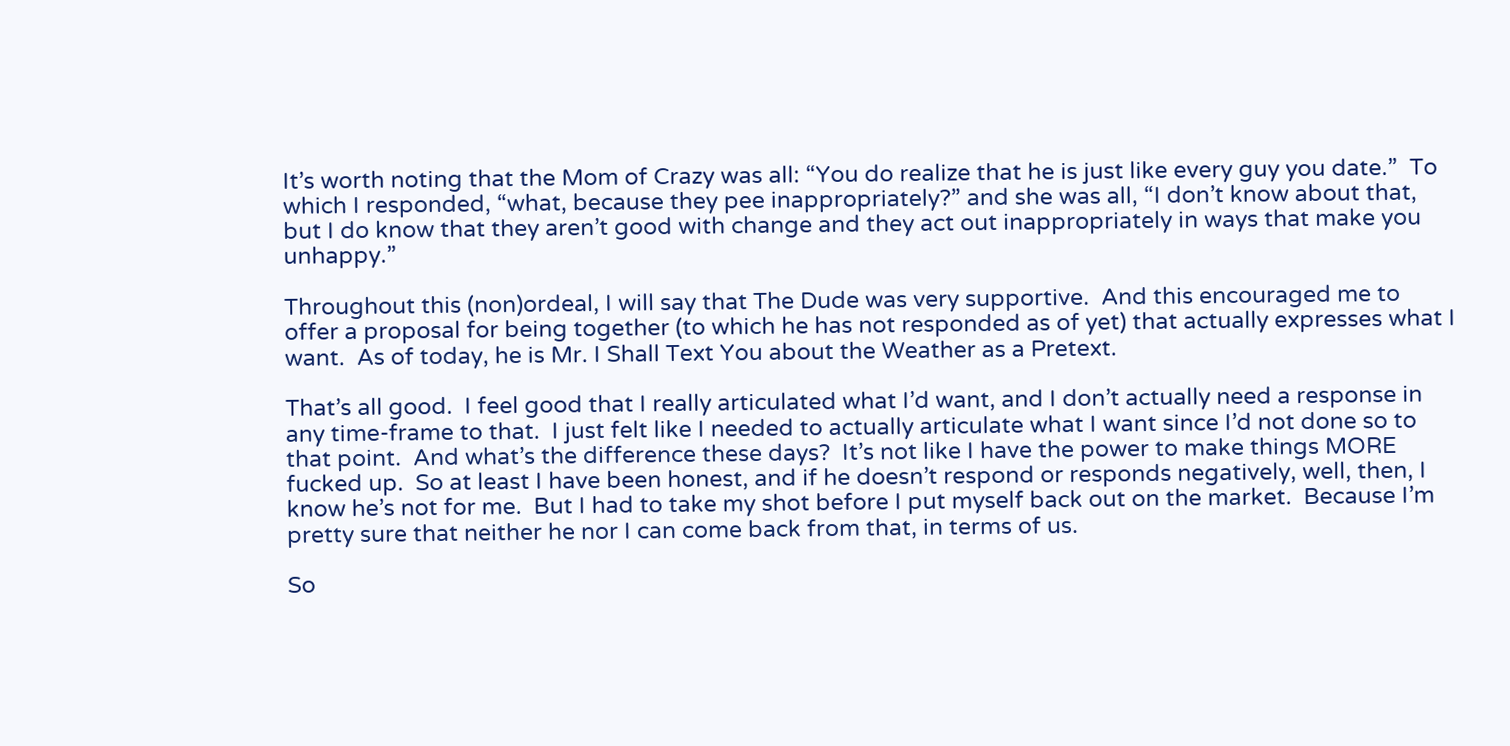It’s worth noting that the Mom of Crazy was all: “You do realize that he is just like every guy you date.”  To which I responded, “what, because they pee inappropriately?” and she was all, “I don’t know about that, but I do know that they aren’t good with change and they act out inappropriately in ways that make you unhappy.”

Throughout this (non)ordeal, I will say that The Dude was very supportive.  And this encouraged me to offer a proposal for being together (to which he has not responded as of yet) that actually expresses what I want.  As of today, he is Mr. I Shall Text You about the Weather as a Pretext.

That’s all good.  I feel good that I really articulated what I’d want, and I don’t actually need a response in any time-frame to that.  I just felt like I needed to actually articulate what I want since I’d not done so to that point.  And what’s the difference these days?  It’s not like I have the power to make things MORE fucked up.  So at least I have been honest, and if he doesn’t respond or responds negatively, well, then, I know he’s not for me.  But I had to take my shot before I put myself back out on the market.  Because I’m pretty sure that neither he nor I can come back from that, in terms of us.

So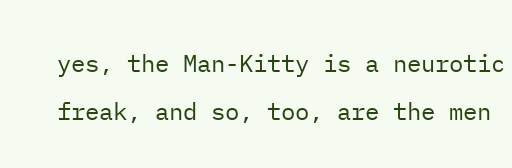yes, the Man-Kitty is a neurotic freak, and so, too, are the men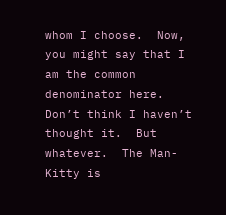whom I choose.  Now, you might say that I am the common denominator here.  Don’t think I haven’t thought it.  But whatever.  The Man-Kitty is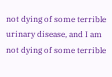not dying of some terrible urinary disease, and I am not dying of some terrible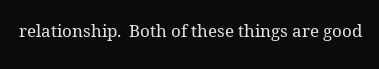relationship.  Both of these things are good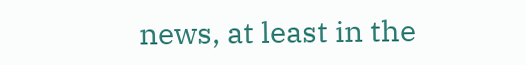news, at least in the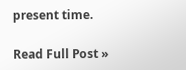present time.

Read Full Post »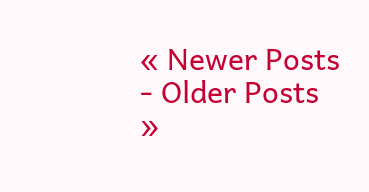« Newer Posts - Older Posts »